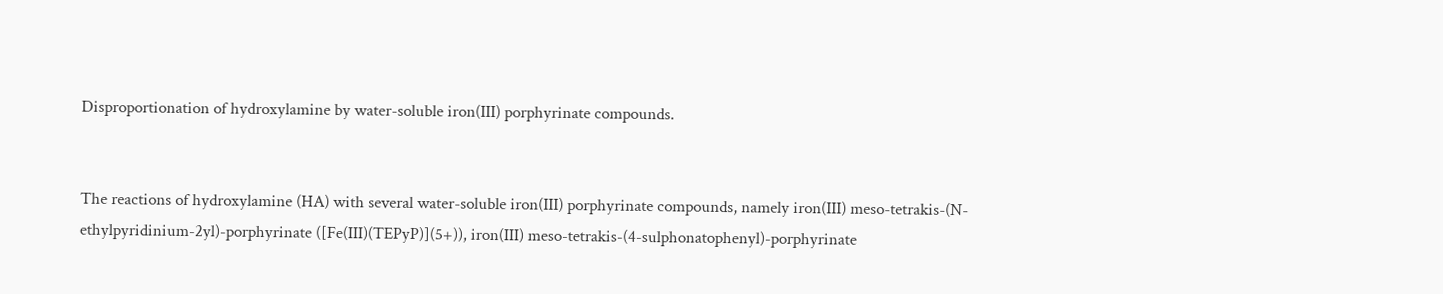Disproportionation of hydroxylamine by water-soluble iron(III) porphyrinate compounds.


The reactions of hydroxylamine (HA) with several water-soluble iron(III) porphyrinate compounds, namely iron(III) meso-tetrakis-(N-ethylpyridinium-2yl)-porphyrinate ([Fe(III)(TEPyP)](5+)), iron(III) meso-tetrakis-(4-sulphonatophenyl)-porphyrinate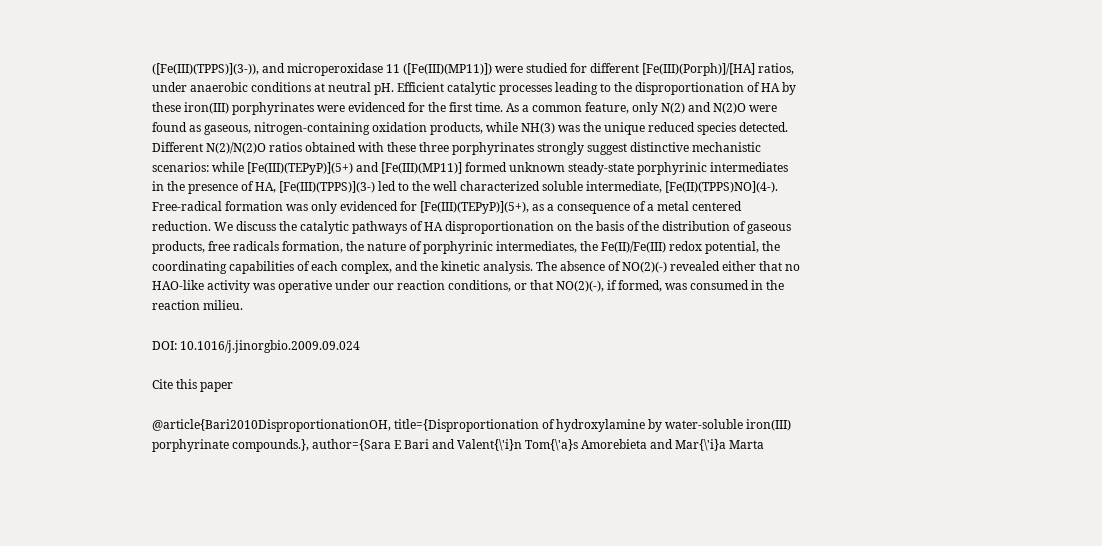([Fe(III)(TPPS)](3-)), and microperoxidase 11 ([Fe(III)(MP11)]) were studied for different [Fe(III)(Porph)]/[HA] ratios, under anaerobic conditions at neutral pH. Efficient catalytic processes leading to the disproportionation of HA by these iron(III) porphyrinates were evidenced for the first time. As a common feature, only N(2) and N(2)O were found as gaseous, nitrogen-containing oxidation products, while NH(3) was the unique reduced species detected. Different N(2)/N(2)O ratios obtained with these three porphyrinates strongly suggest distinctive mechanistic scenarios: while [Fe(III)(TEPyP)](5+) and [Fe(III)(MP11)] formed unknown steady-state porphyrinic intermediates in the presence of HA, [Fe(III)(TPPS)](3-) led to the well characterized soluble intermediate, [Fe(II)(TPPS)NO](4-). Free-radical formation was only evidenced for [Fe(III)(TEPyP)](5+), as a consequence of a metal centered reduction. We discuss the catalytic pathways of HA disproportionation on the basis of the distribution of gaseous products, free radicals formation, the nature of porphyrinic intermediates, the Fe(II)/Fe(III) redox potential, the coordinating capabilities of each complex, and the kinetic analysis. The absence of NO(2)(-) revealed either that no HAO-like activity was operative under our reaction conditions, or that NO(2)(-), if formed, was consumed in the reaction milieu.

DOI: 10.1016/j.jinorgbio.2009.09.024

Cite this paper

@article{Bari2010DisproportionationOH, title={Disproportionation of hydroxylamine by water-soluble iron(III) porphyrinate compounds.}, author={Sara E Bari and Valent{\'i}n Tom{\'a}s Amorebieta and Mar{\'i}a Marta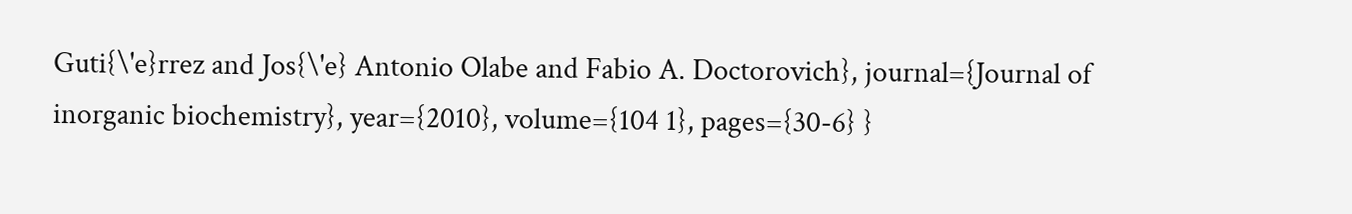Guti{\'e}rrez and Jos{\'e} Antonio Olabe and Fabio A. Doctorovich}, journal={Journal of inorganic biochemistry}, year={2010}, volume={104 1}, pages={30-6} }